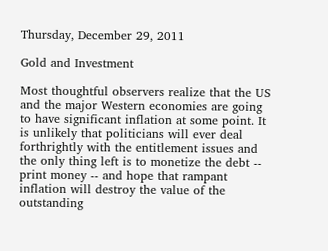Thursday, December 29, 2011

Gold and Investment

Most thoughtful observers realize that the US and the major Western economies are going to have significant inflation at some point. It is unlikely that politicians will ever deal forthrightly with the entitlement issues and the only thing left is to monetize the debt -- print money -- and hope that rampant inflation will destroy the value of the outstanding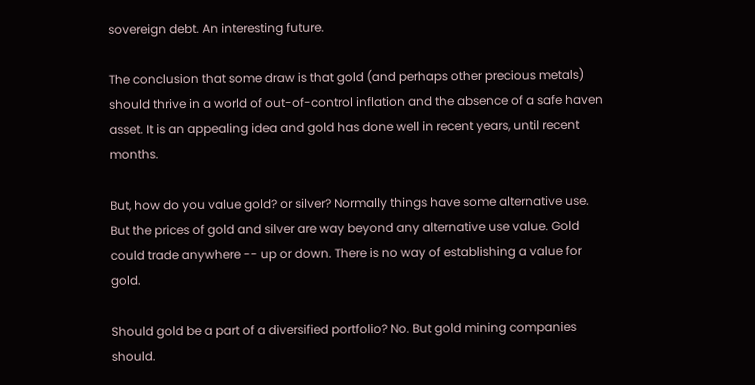sovereign debt. An interesting future.

The conclusion that some draw is that gold (and perhaps other precious metals) should thrive in a world of out-of-control inflation and the absence of a safe haven asset. It is an appealing idea and gold has done well in recent years, until recent months.

But, how do you value gold? or silver? Normally things have some alternative use. But the prices of gold and silver are way beyond any alternative use value. Gold could trade anywhere -- up or down. There is no way of establishing a value for gold.

Should gold be a part of a diversified portfolio? No. But gold mining companies should.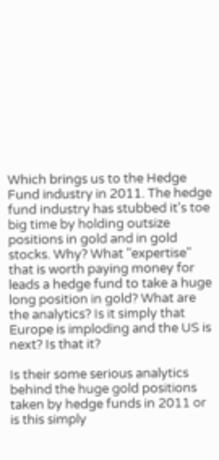Which brings us to the Hedge Fund industry in 2011. The hedge fund industry has stubbed it's toe big time by holding outsize positions in gold and in gold stocks. Why? What "expertise" that is worth paying money for leads a hedge fund to take a huge long position in gold? What are the analytics? Is it simply that Europe is imploding and the US is next? Is that it?

Is their some serious analytics behind the huge gold positions taken by hedge funds in 2011 or is this simply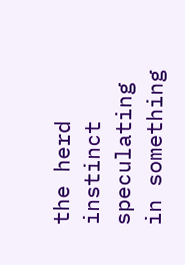the herd instinct speculating in something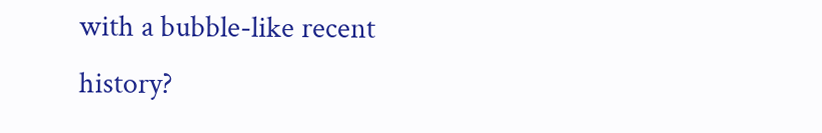with a bubble-like recent history?